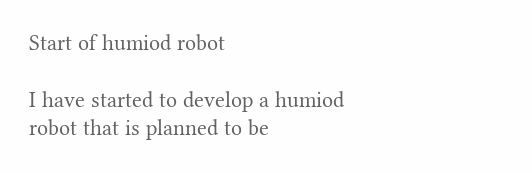Start of humiod robot

I have started to develop a humiod robot that is planned to be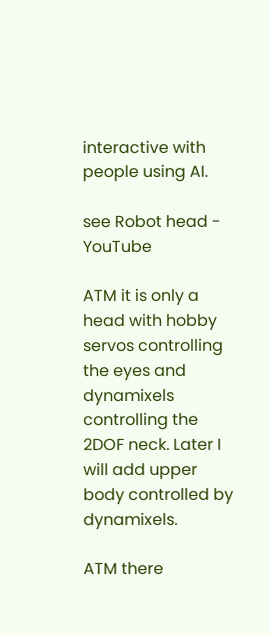interactive with people using AI.

see Robot head - YouTube

ATM it is only a head with hobby servos controlling the eyes and dynamixels controlling the 2DOF neck. Later I will add upper body controlled by dynamixels.

ATM there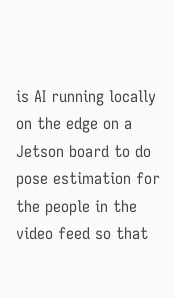is AI running locally on the edge on a Jetson board to do pose estimation for the people in the video feed so that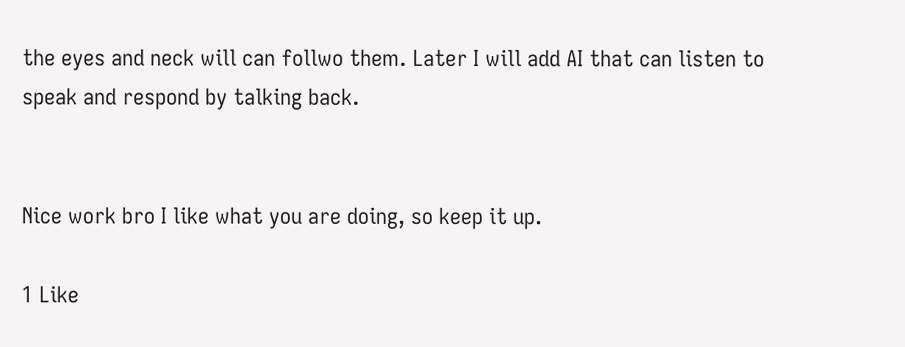the eyes and neck will can follwo them. Later I will add AI that can listen to speak and respond by talking back.


Nice work bro I like what you are doing, so keep it up.

1 Like